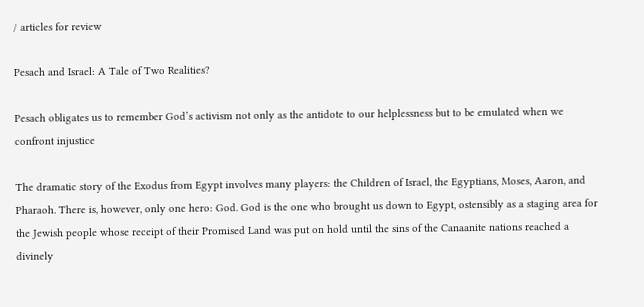/ articles for review

Pesach and Israel: A Tale of Two Realities?

Pesach obligates us to remember God’s activism not only as the antidote to our helplessness but to be emulated when we confront injustice

The dramatic story of the Exodus from Egypt involves many players: the Children of Israel, the Egyptians, Moses, Aaron, and Pharaoh. There is, however, only one hero: God. God is the one who brought us down to Egypt, ostensibly as a staging area for the Jewish people whose receipt of their Promised Land was put on hold until the sins of the Canaanite nations reached a divinely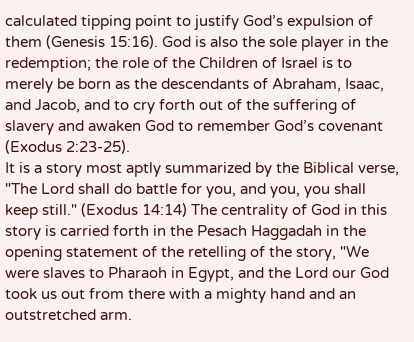calculated tipping point to justify God’s expulsion of them (Genesis 15:16). God is also the sole player in the redemption; the role of the Children of Israel is to merely be born as the descendants of Abraham, Isaac, and Jacob, and to cry forth out of the suffering of slavery and awaken God to remember God’s covenant (Exodus 2:23-25).
It is a story most aptly summarized by the Biblical verse, "The Lord shall do battle for you, and you, you shall keep still." (Exodus 14:14) The centrality of God in this story is carried forth in the Pesach Haggadah in the opening statement of the retelling of the story, "We were slaves to Pharaoh in Egypt, and the Lord our God took us out from there with a mighty hand and an outstretched arm.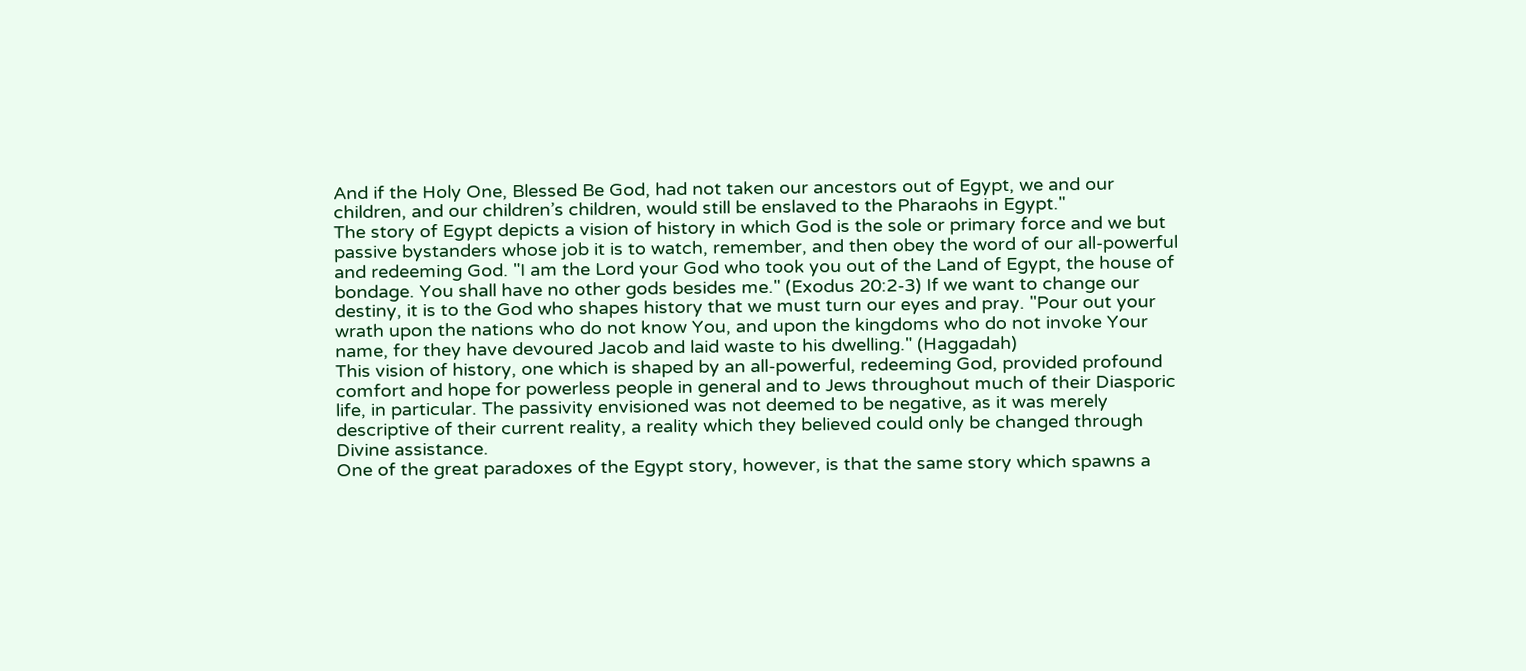And if the Holy One, Blessed Be God, had not taken our ancestors out of Egypt, we and our children, and our children’s children, would still be enslaved to the Pharaohs in Egypt."
The story of Egypt depicts a vision of history in which God is the sole or primary force and we but passive bystanders whose job it is to watch, remember, and then obey the word of our all-powerful and redeeming God. "I am the Lord your God who took you out of the Land of Egypt, the house of bondage. You shall have no other gods besides me." (Exodus 20:2-3) If we want to change our destiny, it is to the God who shapes history that we must turn our eyes and pray. "Pour out your wrath upon the nations who do not know You, and upon the kingdoms who do not invoke Your name, for they have devoured Jacob and laid waste to his dwelling." (Haggadah)
This vision of history, one which is shaped by an all-powerful, redeeming God, provided profound comfort and hope for powerless people in general and to Jews throughout much of their Diasporic life, in particular. The passivity envisioned was not deemed to be negative, as it was merely descriptive of their current reality, a reality which they believed could only be changed through Divine assistance.
One of the great paradoxes of the Egypt story, however, is that the same story which spawns a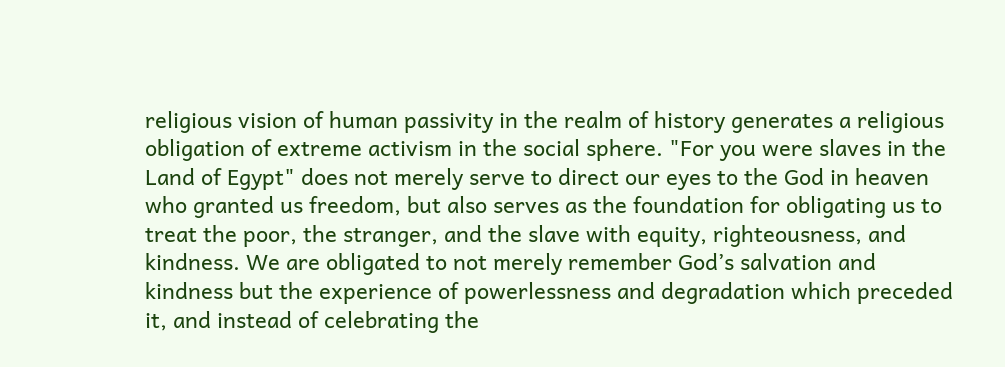religious vision of human passivity in the realm of history generates a religious obligation of extreme activism in the social sphere. "For you were slaves in the Land of Egypt" does not merely serve to direct our eyes to the God in heaven who granted us freedom, but also serves as the foundation for obligating us to treat the poor, the stranger, and the slave with equity, righteousness, and kindness. We are obligated to not merely remember God’s salvation and kindness but the experience of powerlessness and degradation which preceded it, and instead of celebrating the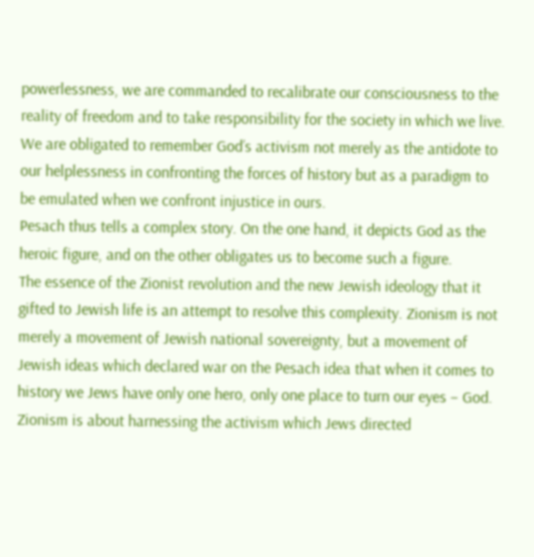powerlessness, we are commanded to recalibrate our consciousness to the reality of freedom and to take responsibility for the society in which we live. We are obligated to remember God’s activism not merely as the antidote to our helplessness in confronting the forces of history but as a paradigm to be emulated when we confront injustice in ours.
Pesach thus tells a complex story. On the one hand, it depicts God as the heroic figure, and on the other obligates us to become such a figure.
The essence of the Zionist revolution and the new Jewish ideology that it gifted to Jewish life is an attempt to resolve this complexity. Zionism is not merely a movement of Jewish national sovereignty, but a movement of Jewish ideas which declared war on the Pesach idea that when it comes to history we Jews have only one hero, only one place to turn our eyes – God. Zionism is about harnessing the activism which Jews directed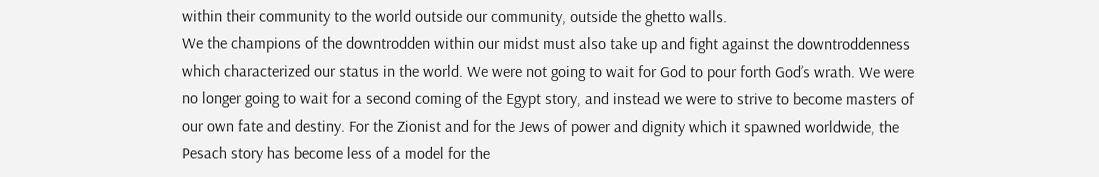within their community to the world outside our community, outside the ghetto walls.
We the champions of the downtrodden within our midst must also take up and fight against the downtroddenness which characterized our status in the world. We were not going to wait for God to pour forth God’s wrath. We were no longer going to wait for a second coming of the Egypt story, and instead we were to strive to become masters of our own fate and destiny. For the Zionist and for the Jews of power and dignity which it spawned worldwide, the Pesach story has become less of a model for the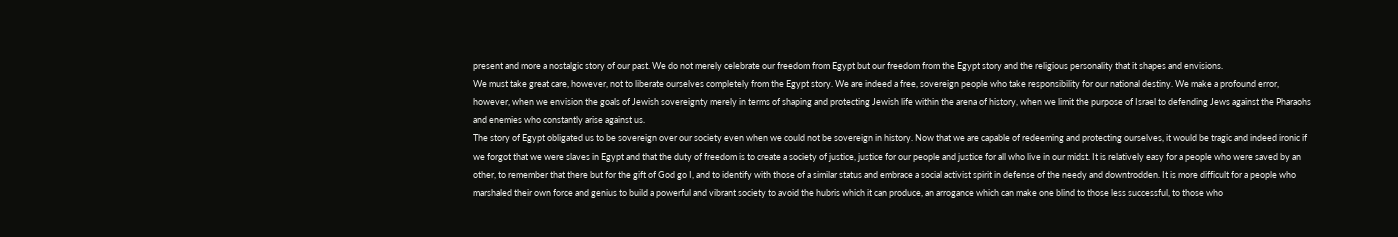present and more a nostalgic story of our past. We do not merely celebrate our freedom from Egypt but our freedom from the Egypt story and the religious personality that it shapes and envisions.
We must take great care, however, not to liberate ourselves completely from the Egypt story. We are indeed a free, sovereign people who take responsibility for our national destiny. We make a profound error, however, when we envision the goals of Jewish sovereignty merely in terms of shaping and protecting Jewish life within the arena of history, when we limit the purpose of Israel to defending Jews against the Pharaohs and enemies who constantly arise against us.
The story of Egypt obligated us to be sovereign over our society even when we could not be sovereign in history. Now that we are capable of redeeming and protecting ourselves, it would be tragic and indeed ironic if we forgot that we were slaves in Egypt and that the duty of freedom is to create a society of justice, justice for our people and justice for all who live in our midst. It is relatively easy for a people who were saved by an other, to remember that there but for the gift of God go I, and to identify with those of a similar status and embrace a social activist spirit in defense of the needy and downtrodden. It is more difficult for a people who marshaled their own force and genius to build a powerful and vibrant society to avoid the hubris which it can produce, an arrogance which can make one blind to those less successful, to those who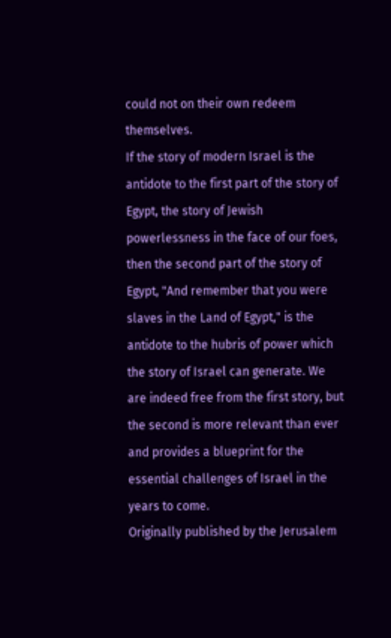could not on their own redeem themselves.
If the story of modern Israel is the antidote to the first part of the story of Egypt, the story of Jewish powerlessness in the face of our foes, then the second part of the story of Egypt, "And remember that you were slaves in the Land of Egypt," is the antidote to the hubris of power which the story of Israel can generate. We are indeed free from the first story, but the second is more relevant than ever and provides a blueprint for the essential challenges of Israel in the years to come.
Originally published by the Jerusalem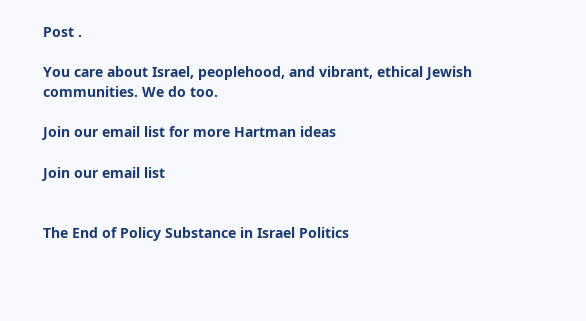Post .

You care about Israel, peoplehood, and vibrant, ethical Jewish communities. We do too.

Join our email list for more Hartman ideas

Join our email list


The End of Policy Substance in Israel Politics